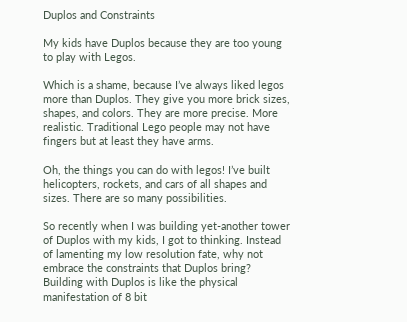Duplos and Constraints

My kids have Duplos because they are too young to play with Legos.

Which is a shame, because I’ve always liked legos more than Duplos. They give you more brick sizes, shapes, and colors. They are more precise. More realistic. Traditional Lego people may not have fingers but at least they have arms.

Oh, the things you can do with legos! I’ve built helicopters, rockets, and cars of all shapes and sizes. There are so many possibilities.

So recently when I was building yet-another tower of Duplos with my kids, I got to thinking. Instead of lamenting my low resolution fate, why not embrace the constraints that Duplos bring? Building with Duplos is like the physical manifestation of 8 bit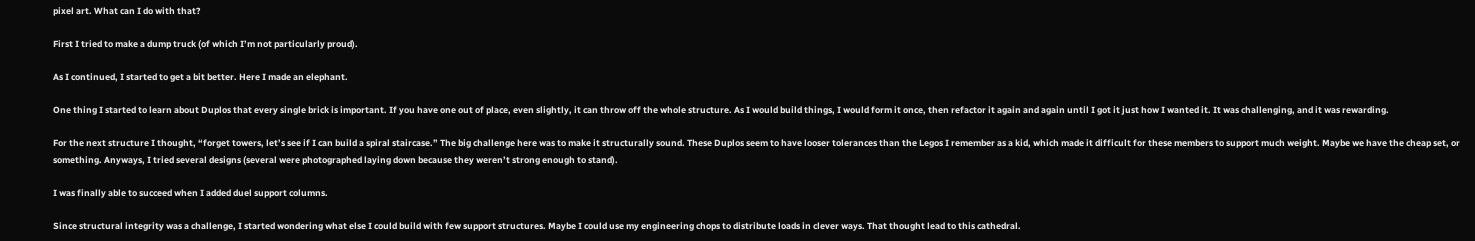pixel art. What can I do with that?

First I tried to make a dump truck (of which I’m not particularly proud).

As I continued, I started to get a bit better. Here I made an elephant.

One thing I started to learn about Duplos that every single brick is important. If you have one out of place, even slightly, it can throw off the whole structure. As I would build things, I would form it once, then refactor it again and again until I got it just how I wanted it. It was challenging, and it was rewarding.

For the next structure I thought, “forget towers, let’s see if I can build a spiral staircase.” The big challenge here was to make it structurally sound. These Duplos seem to have looser tolerances than the Legos I remember as a kid, which made it difficult for these members to support much weight. Maybe we have the cheap set, or something. Anyways, I tried several designs (several were photographed laying down because they weren’t strong enough to stand).

I was finally able to succeed when I added duel support columns.

Since structural integrity was a challenge, I started wondering what else I could build with few support structures. Maybe I could use my engineering chops to distribute loads in clever ways. That thought lead to this cathedral.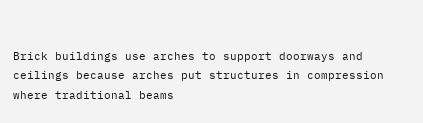Brick buildings use arches to support doorways and ceilings because arches put structures in compression where traditional beams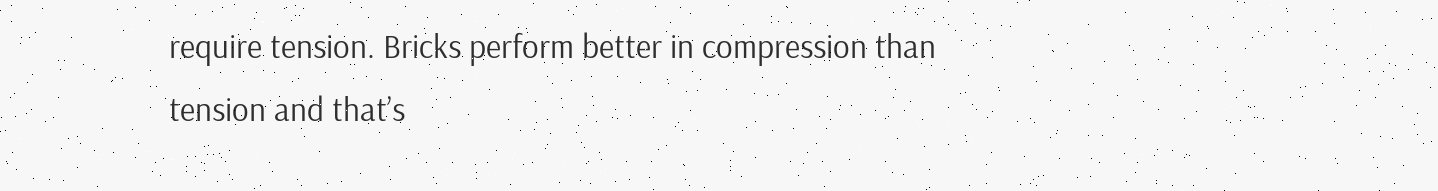require tension. Bricks perform better in compression than tension and that’s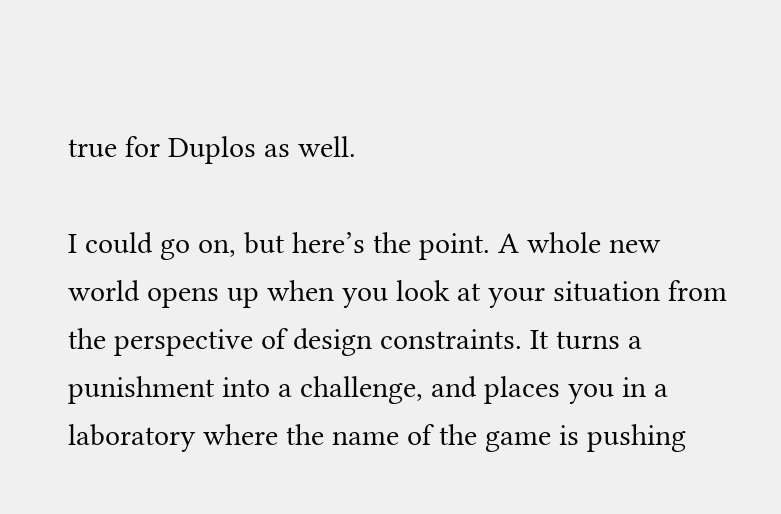true for Duplos as well.

I could go on, but here’s the point. A whole new world opens up when you look at your situation from the perspective of design constraints. It turns a punishment into a challenge, and places you in a laboratory where the name of the game is pushing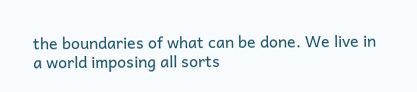the boundaries of what can be done. We live in a world imposing all sorts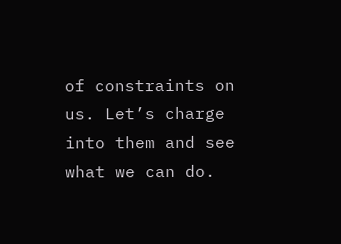of constraints on us. Let’s charge into them and see what we can do.